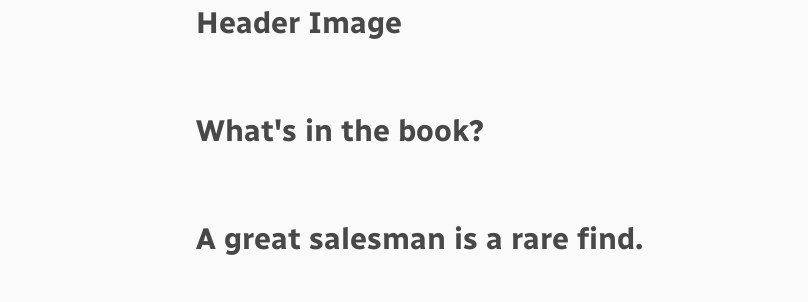Header Image

What's in the book?

A great salesman is a rare find.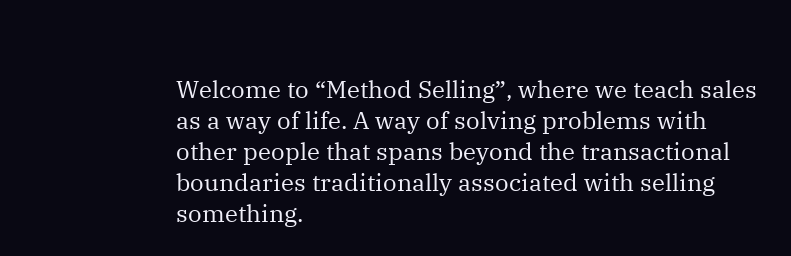Welcome to “Method Selling”, where we teach sales as a way of life. A way of solving problems with other people that spans beyond the transactional boundaries traditionally associated with selling something.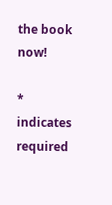the book now!

* indicates required